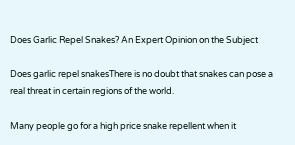Does Garlic Repel Snakes? An Expert Opinion on the Subject

Does garlic repel snakesThere is no doubt that snakes can pose a real threat in certain regions of the world.

Many people go for a high price snake repellent when it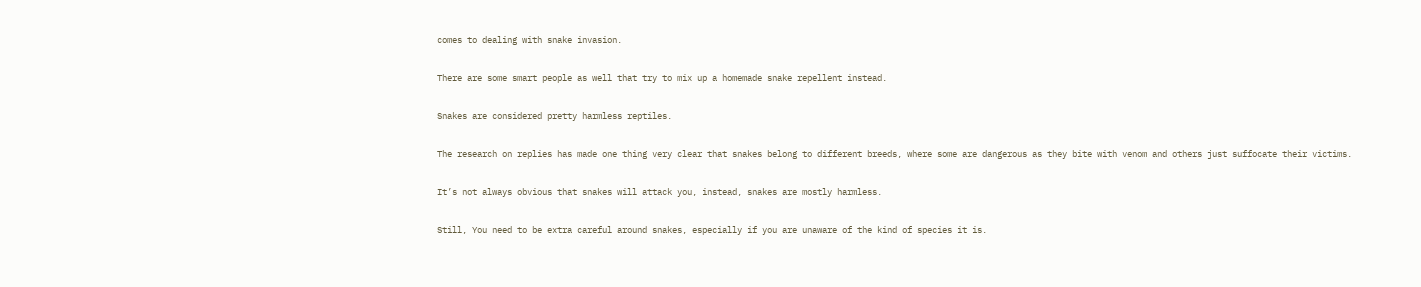comes to dealing with snake invasion.

There are some smart people as well that try to mix up a homemade snake repellent instead.

Snakes are considered pretty harmless reptiles.

The research on replies has made one thing very clear that snakes belong to different breeds, where some are dangerous as they bite with venom and others just suffocate their victims.

It’s not always obvious that snakes will attack you, instead, snakes are mostly harmless.

Still, You need to be extra careful around snakes, especially if you are unaware of the kind of species it is.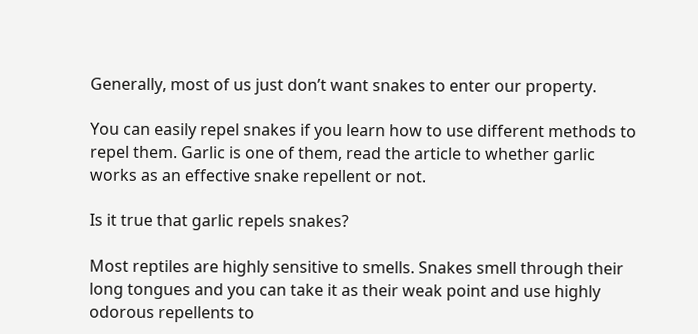Generally, most of us just don’t want snakes to enter our property.

You can easily repel snakes if you learn how to use different methods to repel them. Garlic is one of them, read the article to whether garlic works as an effective snake repellent or not.

Is it true that garlic repels snakes?

Most reptiles are highly sensitive to smells. Snakes smell through their long tongues and you can take it as their weak point and use highly odorous repellents to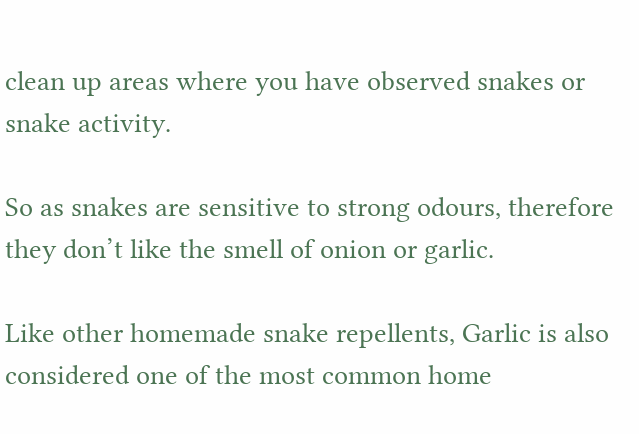clean up areas where you have observed snakes or snake activity.

So as snakes are sensitive to strong odours, therefore they don’t like the smell of onion or garlic.

Like other homemade snake repellents, Garlic is also considered one of the most common home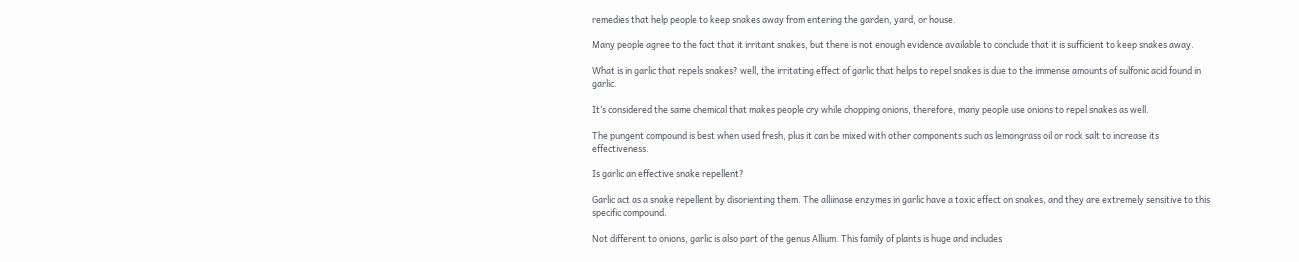remedies that help people to keep snakes away from entering the garden, yard, or house.

Many people agree to the fact that it irritant snakes, but there is not enough evidence available to conclude that it is sufficient to keep snakes away.

What is in garlic that repels snakes? well, the irritating effect of garlic that helps to repel snakes is due to the immense amounts of sulfonic acid found in garlic.

It’s considered the same chemical that makes people cry while chopping onions, therefore, many people use onions to repel snakes as well.

The pungent compound is best when used fresh, plus it can be mixed with other components such as lemongrass oil or rock salt to increase its effectiveness.

Is garlic an effective snake repellent?

Garlic act as a snake repellent by disorienting them. The alliinase enzymes in garlic have a toxic effect on snakes, and they are extremely sensitive to this specific compound.

Not different to onions, garlic is also part of the genus Allium. This family of plants is huge and includes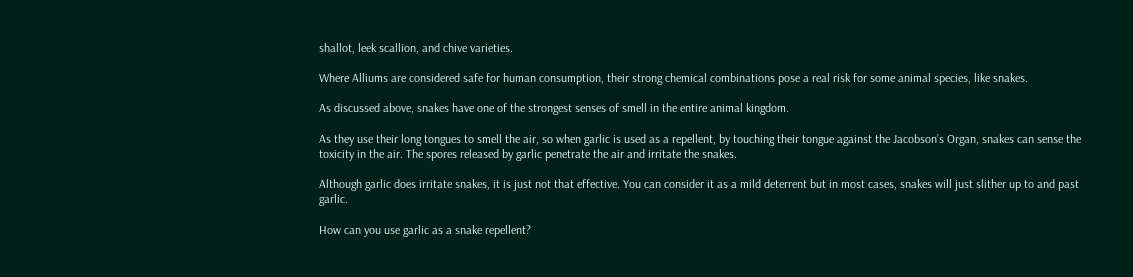shallot, leek scallion, and chive varieties.

Where Alliums are considered safe for human consumption, their strong chemical combinations pose a real risk for some animal species, like snakes.

As discussed above, snakes have one of the strongest senses of smell in the entire animal kingdom.

As they use their long tongues to smell the air, so when garlic is used as a repellent, by touching their tongue against the Jacobson’s Organ, snakes can sense the toxicity in the air. The spores released by garlic penetrate the air and irritate the snakes.

Although garlic does irritate snakes, it is just not that effective. You can consider it as a mild deterrent but in most cases, snakes will just slither up to and past garlic.

How can you use garlic as a snake repellent?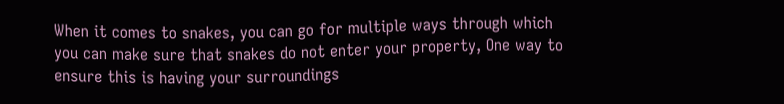When it comes to snakes, you can go for multiple ways through which you can make sure that snakes do not enter your property, One way to ensure this is having your surroundings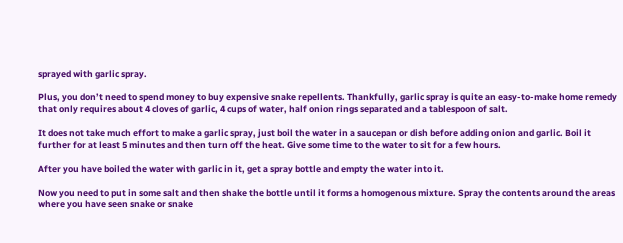sprayed with garlic spray.

Plus, you don’t need to spend money to buy expensive snake repellents. Thankfully, garlic spray is quite an easy-to-make home remedy that only requires about 4 cloves of garlic, 4 cups of water, half onion rings separated and a tablespoon of salt.

It does not take much effort to make a garlic spray, just boil the water in a saucepan or dish before adding onion and garlic. Boil it further for at least 5 minutes and then turn off the heat. Give some time to the water to sit for a few hours.

After you have boiled the water with garlic in it, get a spray bottle and empty the water into it.

Now you need to put in some salt and then shake the bottle until it forms a homogenous mixture. Spray the contents around the areas where you have seen snake or snake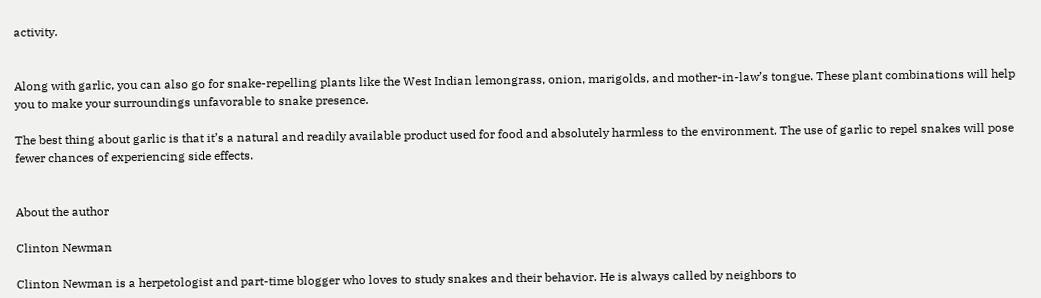activity.


Along with garlic, you can also go for snake-repelling plants like the West Indian lemongrass, onion, marigolds, and mother-in-law’s tongue. These plant combinations will help you to make your surroundings unfavorable to snake presence.

The best thing about garlic is that it’s a natural and readily available product used for food and absolutely harmless to the environment. The use of garlic to repel snakes will pose fewer chances of experiencing side effects.


About the author

Clinton Newman

Clinton Newman is a herpetologist and part-time blogger who loves to study snakes and their behavior. He is always called by neighbors to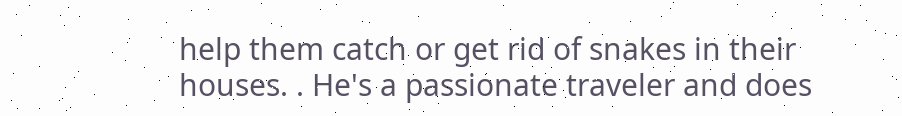help them catch or get rid of snakes in their houses. . He's a passionate traveler and does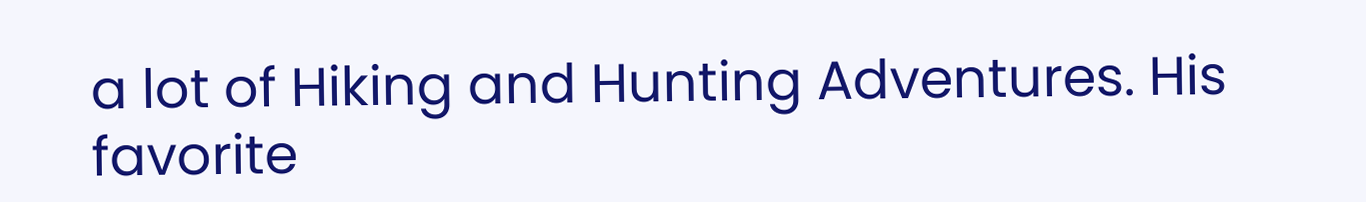a lot of Hiking and Hunting Adventures. His favorite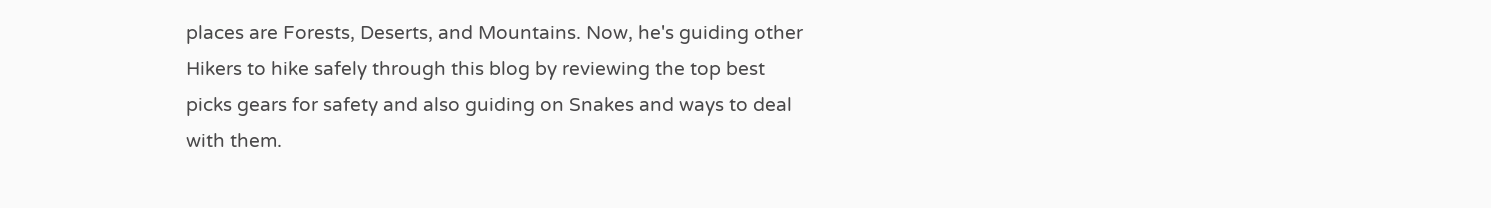places are Forests, Deserts, and Mountains. Now, he's guiding other Hikers to hike safely through this blog by reviewing the top best picks gears for safety and also guiding on Snakes and ways to deal with them.